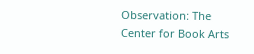Observation: The Center for Book Arts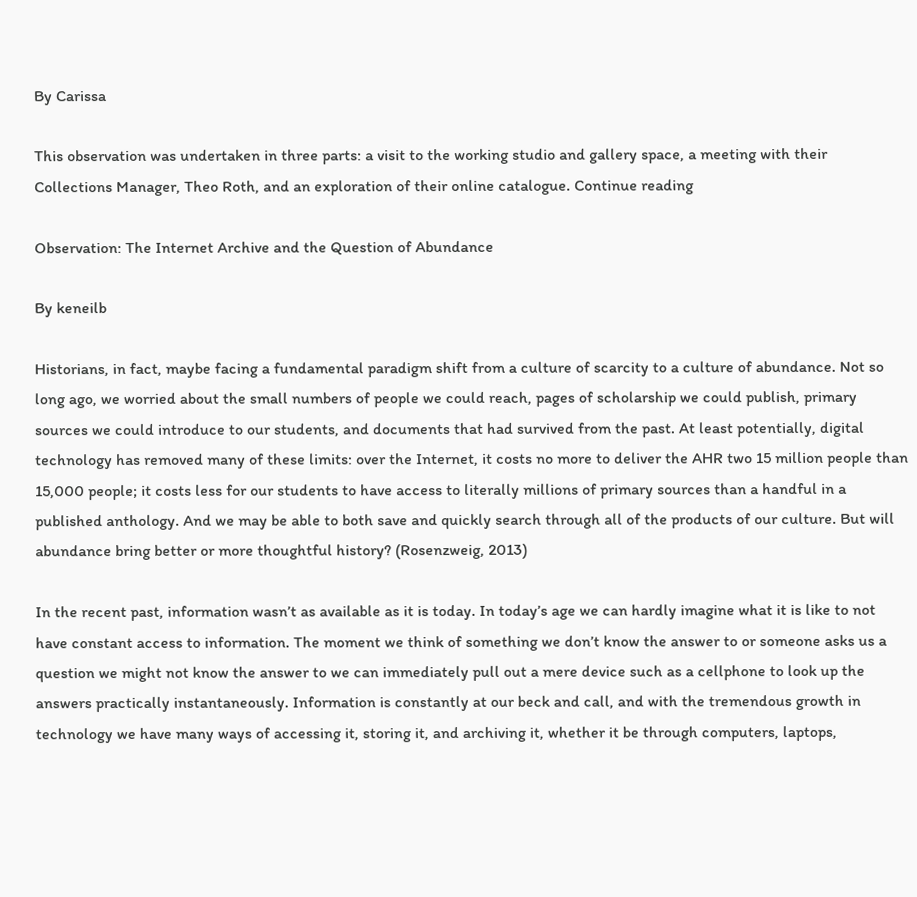By Carissa

This observation was undertaken in three parts: a visit to the working studio and gallery space, a meeting with their Collections Manager, Theo Roth, and an exploration of their online catalogue. Continue reading

Observation: The Internet Archive and the Question of Abundance

By keneilb

Historians, in fact, maybe facing a fundamental paradigm shift from a culture of scarcity to a culture of abundance. Not so long ago, we worried about the small numbers of people we could reach, pages of scholarship we could publish, primary sources we could introduce to our students, and documents that had survived from the past. At least potentially, digital technology has removed many of these limits: over the Internet, it costs no more to deliver the AHR two 15 million people than 15,000 people; it costs less for our students to have access to literally millions of primary sources than a handful in a published anthology. And we may be able to both save and quickly search through all of the products of our culture. But will abundance bring better or more thoughtful history? (Rosenzweig, 2013)

In the recent past, information wasn’t as available as it is today. In today’s age we can hardly imagine what it is like to not have constant access to information. The moment we think of something we don’t know the answer to or someone asks us a question we might not know the answer to we can immediately pull out a mere device such as a cellphone to look up the answers practically instantaneously. Information is constantly at our beck and call, and with the tremendous growth in technology we have many ways of accessing it, storing it, and archiving it, whether it be through computers, laptops,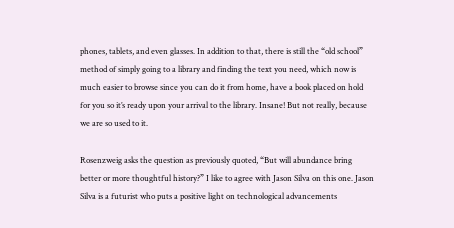phones, tablets, and even glasses. In addition to that, there is still the “old school” method of simply going to a library and finding the text you need, which now is much easier to browse since you can do it from home, have a book placed on hold for you so it’s ready upon your arrival to the library. Insane! But not really, because we are so used to it.

Rosenzweig asks the question as previously quoted, “But will abundance bring better or more thoughtful history?” I like to agree with Jason Silva on this one. Jason Silva is a futurist who puts a positive light on technological advancements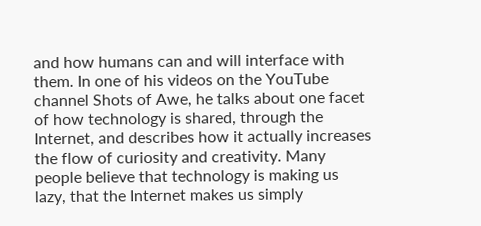and how humans can and will interface with them. In one of his videos on the YouTube channel Shots of Awe, he talks about one facet of how technology is shared, through the Internet, and describes how it actually increases the flow of curiosity and creativity. Many people believe that technology is making us lazy, that the Internet makes us simply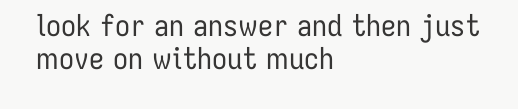look for an answer and then just move on without much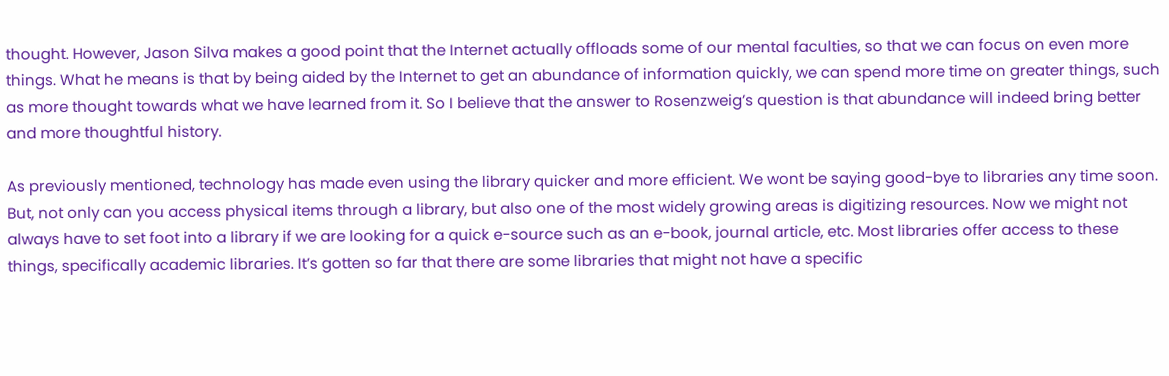thought. However, Jason Silva makes a good point that the Internet actually offloads some of our mental faculties, so that we can focus on even more things. What he means is that by being aided by the Internet to get an abundance of information quickly, we can spend more time on greater things, such as more thought towards what we have learned from it. So I believe that the answer to Rosenzweig’s question is that abundance will indeed bring better and more thoughtful history.

As previously mentioned, technology has made even using the library quicker and more efficient. We wont be saying good-bye to libraries any time soon. But, not only can you access physical items through a library, but also one of the most widely growing areas is digitizing resources. Now we might not always have to set foot into a library if we are looking for a quick e-source such as an e-book, journal article, etc. Most libraries offer access to these things, specifically academic libraries. It’s gotten so far that there are some libraries that might not have a specific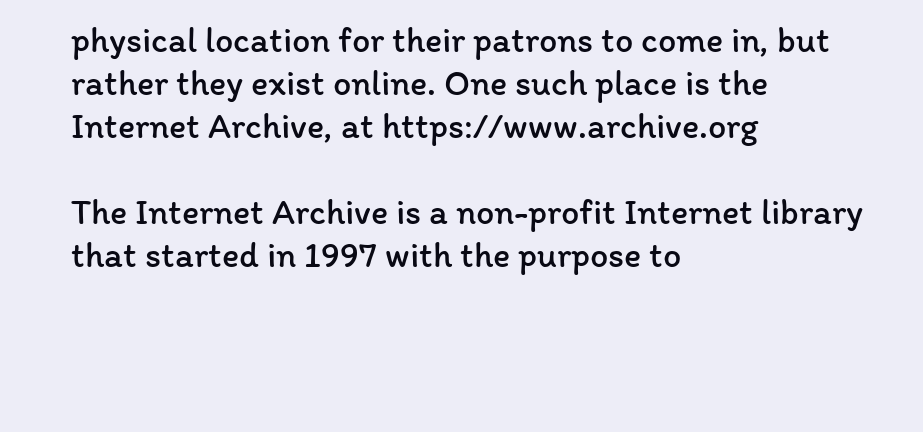physical location for their patrons to come in, but rather they exist online. One such place is the Internet Archive, at https://www.archive.org

The Internet Archive is a non-profit Internet library that started in 1997 with the purpose to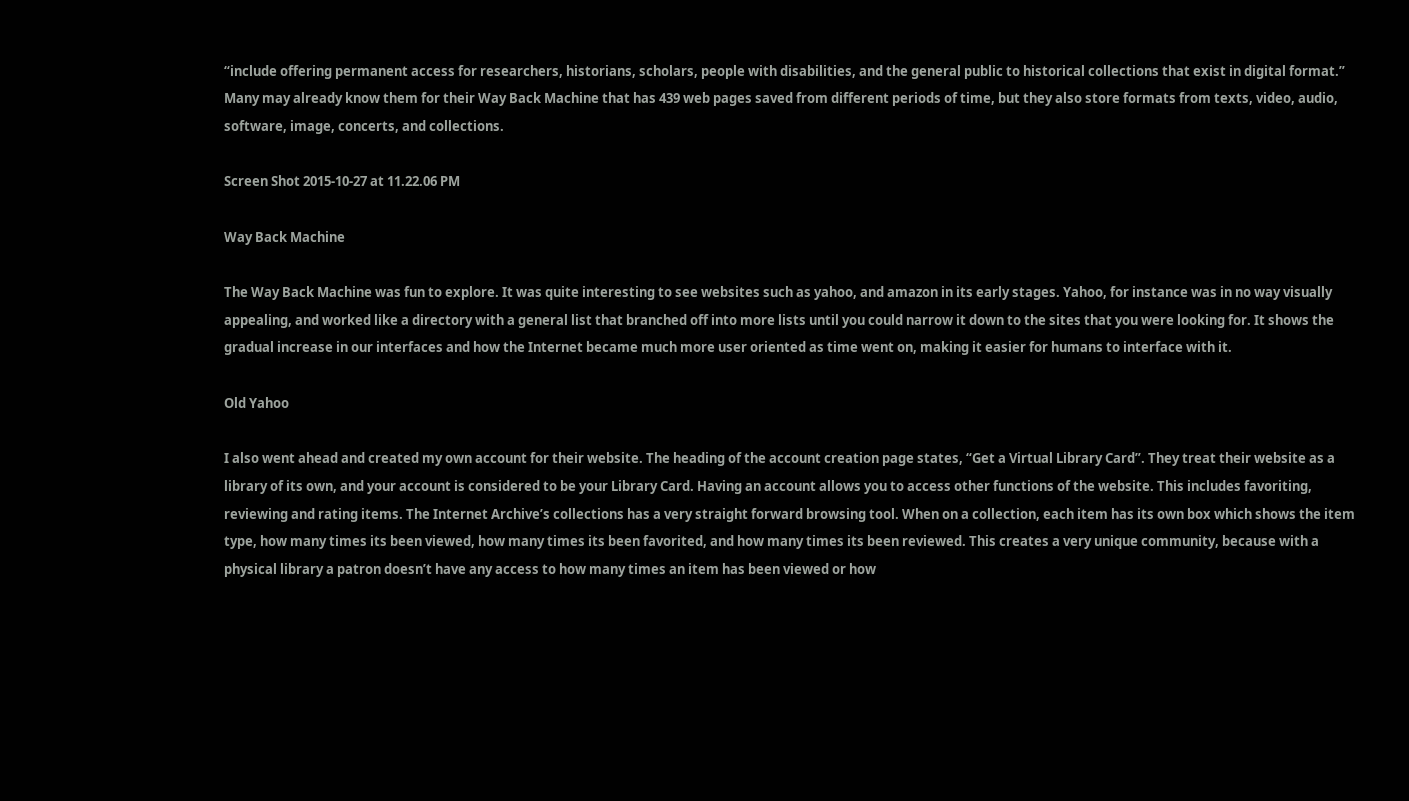“include offering permanent access for researchers, historians, scholars, people with disabilities, and the general public to historical collections that exist in digital format.” Many may already know them for their Way Back Machine that has 439 web pages saved from different periods of time, but they also store formats from texts, video, audio, software, image, concerts, and collections.

Screen Shot 2015-10-27 at 11.22.06 PM

Way Back Machine

The Way Back Machine was fun to explore. It was quite interesting to see websites such as yahoo, and amazon in its early stages. Yahoo, for instance was in no way visually appealing, and worked like a directory with a general list that branched off into more lists until you could narrow it down to the sites that you were looking for. It shows the gradual increase in our interfaces and how the Internet became much more user oriented as time went on, making it easier for humans to interface with it.

Old Yahoo

I also went ahead and created my own account for their website. The heading of the account creation page states, “Get a Virtual Library Card”. They treat their website as a library of its own, and your account is considered to be your Library Card. Having an account allows you to access other functions of the website. This includes favoriting, reviewing and rating items. The Internet Archive’s collections has a very straight forward browsing tool. When on a collection, each item has its own box which shows the item type, how many times its been viewed, how many times its been favorited, and how many times its been reviewed. This creates a very unique community, because with a physical library a patron doesn’t have any access to how many times an item has been viewed or how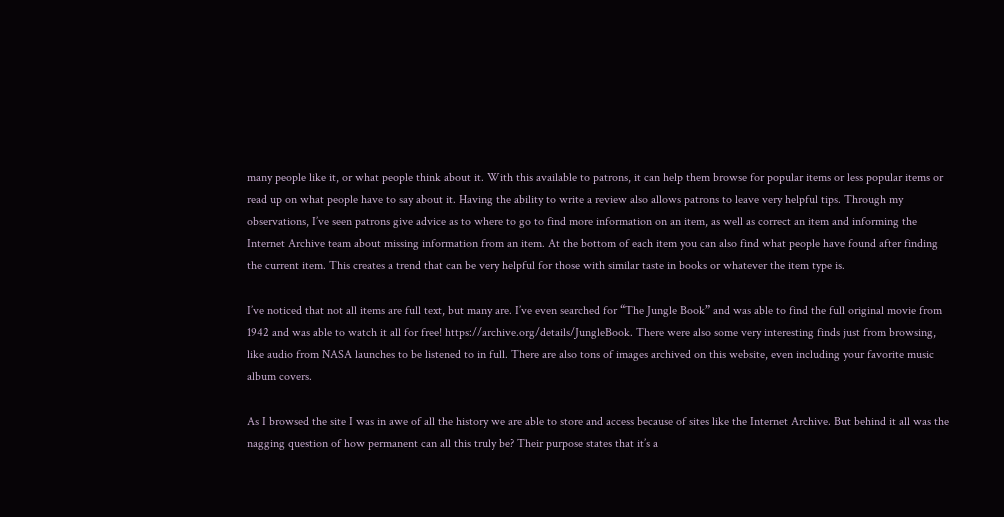many people like it, or what people think about it. With this available to patrons, it can help them browse for popular items or less popular items or read up on what people have to say about it. Having the ability to write a review also allows patrons to leave very helpful tips. Through my observations, I’ve seen patrons give advice as to where to go to find more information on an item, as well as correct an item and informing the Internet Archive team about missing information from an item. At the bottom of each item you can also find what people have found after finding the current item. This creates a trend that can be very helpful for those with similar taste in books or whatever the item type is.

I’ve noticed that not all items are full text, but many are. I’ve even searched for “The Jungle Book” and was able to find the full original movie from 1942 and was able to watch it all for free! https://archive.org/details/JungleBook. There were also some very interesting finds just from browsing, like audio from NASA launches to be listened to in full. There are also tons of images archived on this website, even including your favorite music album covers.

As I browsed the site I was in awe of all the history we are able to store and access because of sites like the Internet Archive. But behind it all was the nagging question of how permanent can all this truly be? Their purpose states that it’s a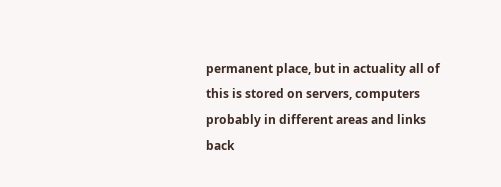permanent place, but in actuality all of this is stored on servers, computers probably in different areas and links back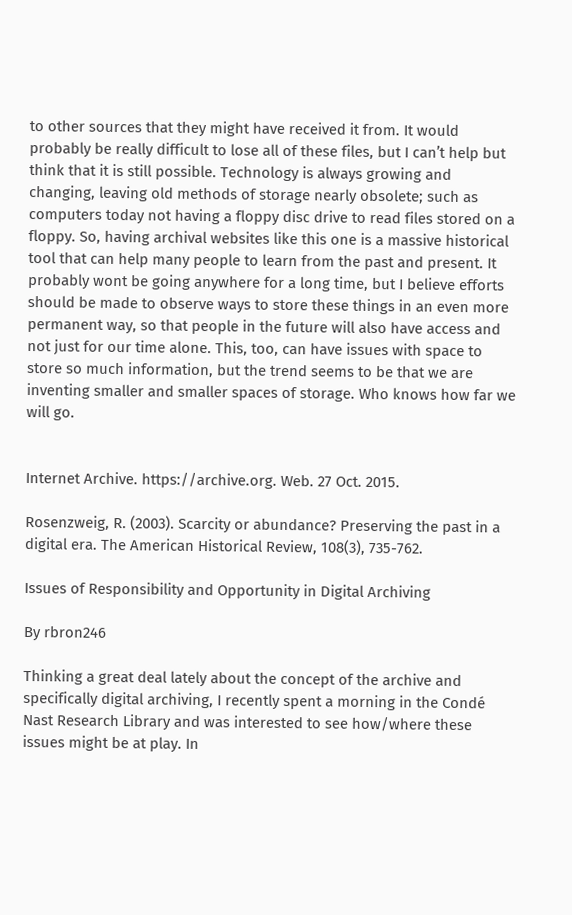to other sources that they might have received it from. It would probably be really difficult to lose all of these files, but I can’t help but think that it is still possible. Technology is always growing and changing, leaving old methods of storage nearly obsolete; such as computers today not having a floppy disc drive to read files stored on a floppy. So, having archival websites like this one is a massive historical tool that can help many people to learn from the past and present. It probably wont be going anywhere for a long time, but I believe efforts should be made to observe ways to store these things in an even more permanent way, so that people in the future will also have access and not just for our time alone. This, too, can have issues with space to store so much information, but the trend seems to be that we are inventing smaller and smaller spaces of storage. Who knows how far we will go.


Internet Archive. https://archive.org. Web. 27 Oct. 2015.

Rosenzweig, R. (2003). Scarcity or abundance? Preserving the past in a digital era. The American Historical Review, 108(3), 735-762.

Issues of Responsibility and Opportunity in Digital Archiving

By rbron246

Thinking a great deal lately about the concept of the archive and specifically digital archiving, I recently spent a morning in the Condé Nast Research Library and was interested to see how/where these issues might be at play. In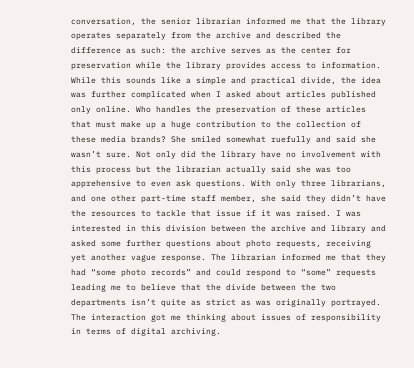conversation, the senior librarian informed me that the library operates separately from the archive and described the difference as such: the archive serves as the center for preservation while the library provides access to information. While this sounds like a simple and practical divide, the idea was further complicated when I asked about articles published only online. Who handles the preservation of these articles that must make up a huge contribution to the collection of these media brands? She smiled somewhat ruefully and said she wasn’t sure. Not only did the library have no involvement with this process but the librarian actually said she was too apprehensive to even ask questions. With only three librarians, and one other part-time staff member, she said they didn’t have the resources to tackle that issue if it was raised. I was interested in this division between the archive and library and asked some further questions about photo requests, receiving yet another vague response. The librarian informed me that they had “some photo records” and could respond to “some” requests leading me to believe that the divide between the two departments isn’t quite as strict as was originally portrayed. The interaction got me thinking about issues of responsibility in terms of digital archiving.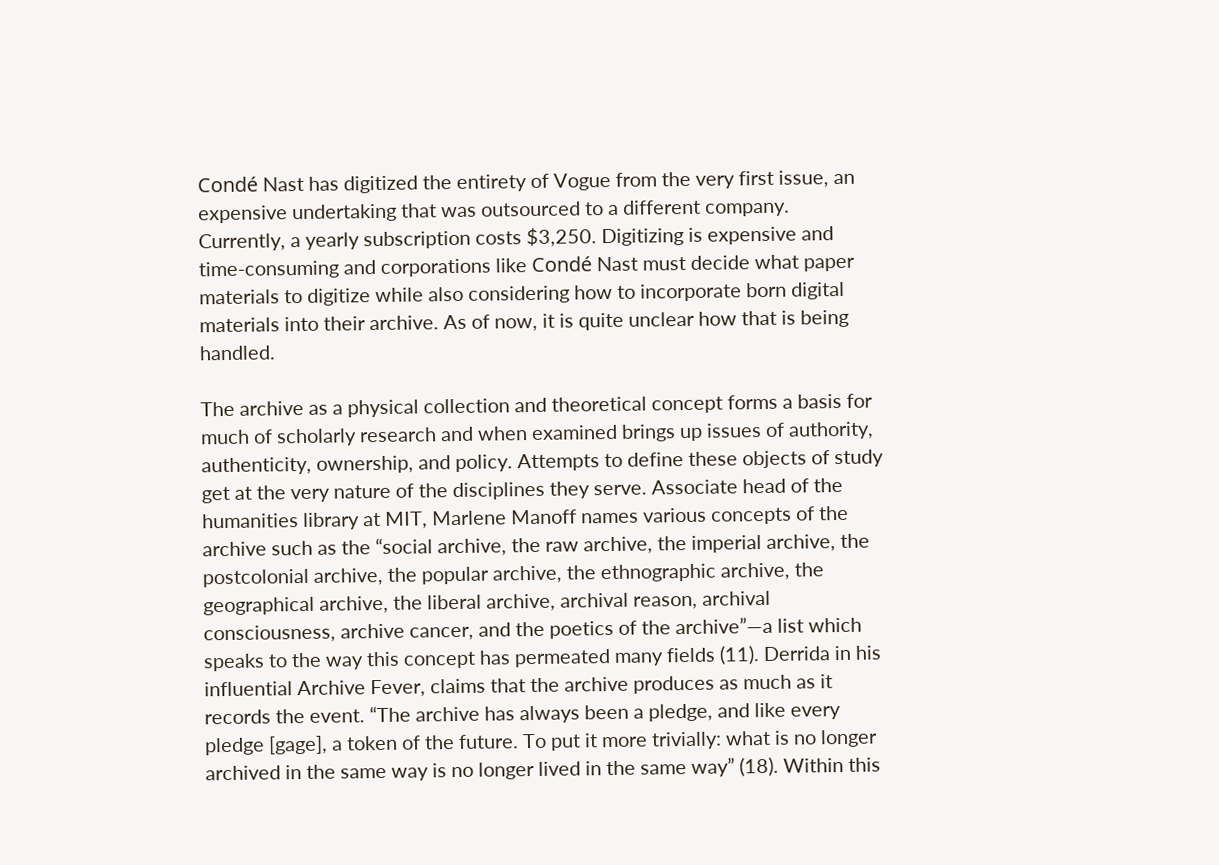Condé Nast has digitized the entirety of Vogue from the very first issue, an expensive undertaking that was outsourced to a different company. Currently, a yearly subscription costs $3,250. Digitizing is expensive and time-consuming and corporations like Condé Nast must decide what paper materials to digitize while also considering how to incorporate born digital materials into their archive. As of now, it is quite unclear how that is being handled.

The archive as a physical collection and theoretical concept forms a basis for much of scholarly research and when examined brings up issues of authority, authenticity, ownership, and policy. Attempts to define these objects of study get at the very nature of the disciplines they serve. Associate head of the humanities library at MIT, Marlene Manoff names various concepts of the archive such as the “social archive, the raw archive, the imperial archive, the postcolonial archive, the popular archive, the ethnographic archive, the geographical archive, the liberal archive, archival reason, archival consciousness, archive cancer, and the poetics of the archive”—a list which speaks to the way this concept has permeated many fields (11). Derrida in his influential Archive Fever, claims that the archive produces as much as it records the event. “The archive has always been a pledge, and like every pledge [gage], a token of the future. To put it more trivially: what is no longer archived in the same way is no longer lived in the same way” (18). Within this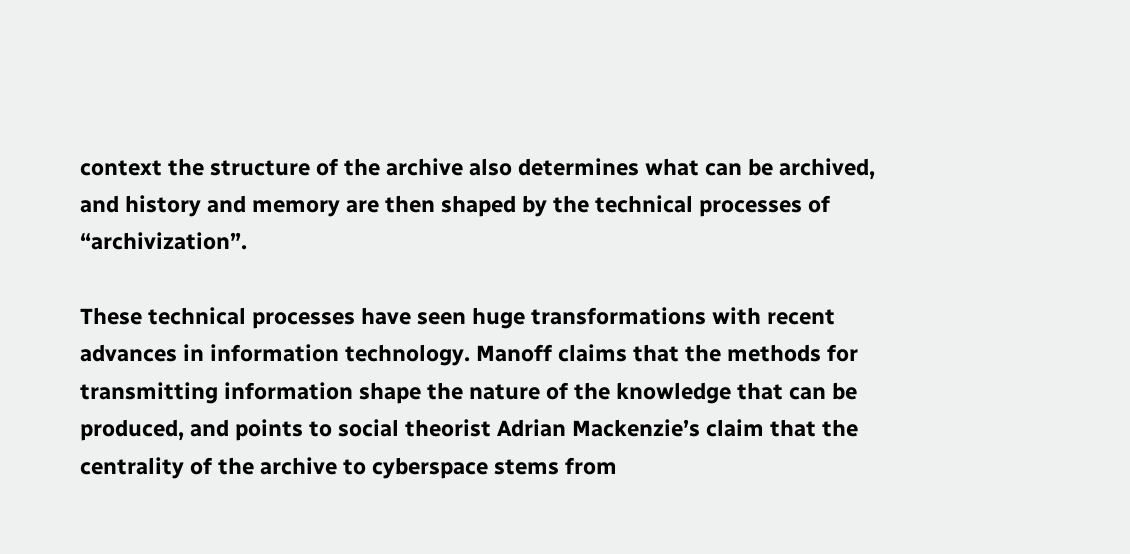context the structure of the archive also determines what can be archived, and history and memory are then shaped by the technical processes of “archivization”.

These technical processes have seen huge transformations with recent advances in information technology. Manoff claims that the methods for transmitting information shape the nature of the knowledge that can be produced, and points to social theorist Adrian Mackenzie’s claim that the centrality of the archive to cyberspace stems from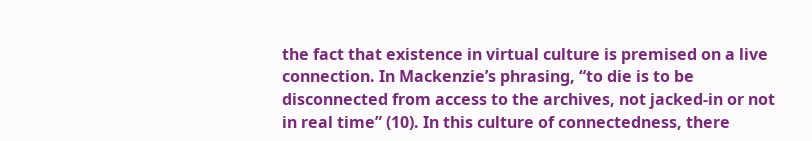the fact that existence in virtual culture is premised on a live connection. In Mackenzie’s phrasing, “to die is to be disconnected from access to the archives, not jacked-in or not in real time” (10). In this culture of connectedness, there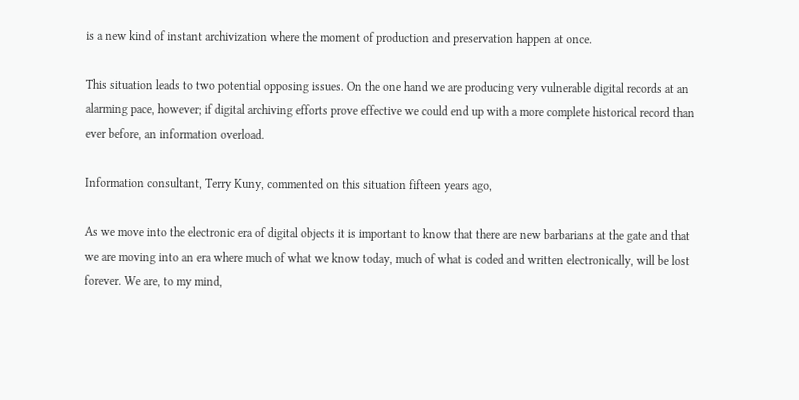is a new kind of instant archivization where the moment of production and preservation happen at once.

This situation leads to two potential opposing issues. On the one hand we are producing very vulnerable digital records at an alarming pace, however; if digital archiving efforts prove effective we could end up with a more complete historical record than ever before, an information overload.

Information consultant, Terry Kuny, commented on this situation fifteen years ago,

As we move into the electronic era of digital objects it is important to know that there are new barbarians at the gate and that we are moving into an era where much of what we know today, much of what is coded and written electronically, will be lost forever. We are, to my mind,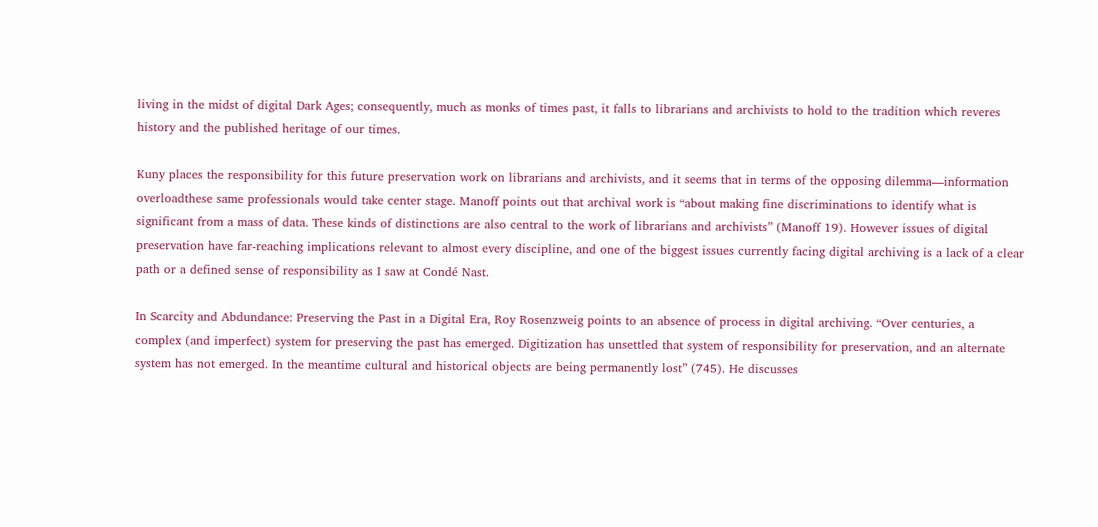living in the midst of digital Dark Ages; consequently, much as monks of times past, it falls to librarians and archivists to hold to the tradition which reveres history and the published heritage of our times.

Kuny places the responsibility for this future preservation work on librarians and archivists, and it seems that in terms of the opposing dilemma—information overloadthese same professionals would take center stage. Manoff points out that archival work is “about making fine discriminations to identify what is significant from a mass of data. These kinds of distinctions are also central to the work of librarians and archivists” (Manoff 19). However issues of digital preservation have far-reaching implications relevant to almost every discipline, and one of the biggest issues currently facing digital archiving is a lack of a clear path or a defined sense of responsibility as I saw at Condé Nast.

In Scarcity and Abdundance: Preserving the Past in a Digital Era, Roy Rosenzweig points to an absence of process in digital archiving. “Over centuries, a complex (and imperfect) system for preserving the past has emerged. Digitization has unsettled that system of responsibility for preservation, and an alternate system has not emerged. In the meantime cultural and historical objects are being permanently lost” (745). He discusses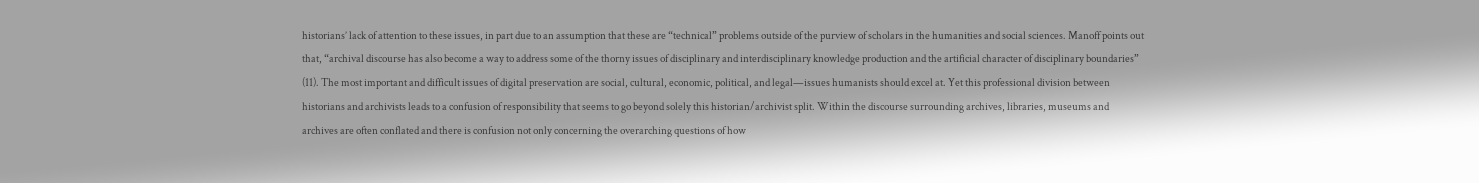historians’ lack of attention to these issues, in part due to an assumption that these are “technical” problems outside of the purview of scholars in the humanities and social sciences. Manoff points out that, “archival discourse has also become a way to address some of the thorny issues of disciplinary and interdisciplinary knowledge production and the artificial character of disciplinary boundaries” (11). The most important and difficult issues of digital preservation are social, cultural, economic, political, and legal—issues humanists should excel at. Yet this professional division between historians and archivists leads to a confusion of responsibility that seems to go beyond solely this historian/archivist split. Within the discourse surrounding archives, libraries, museums and archives are often conflated and there is confusion not only concerning the overarching questions of how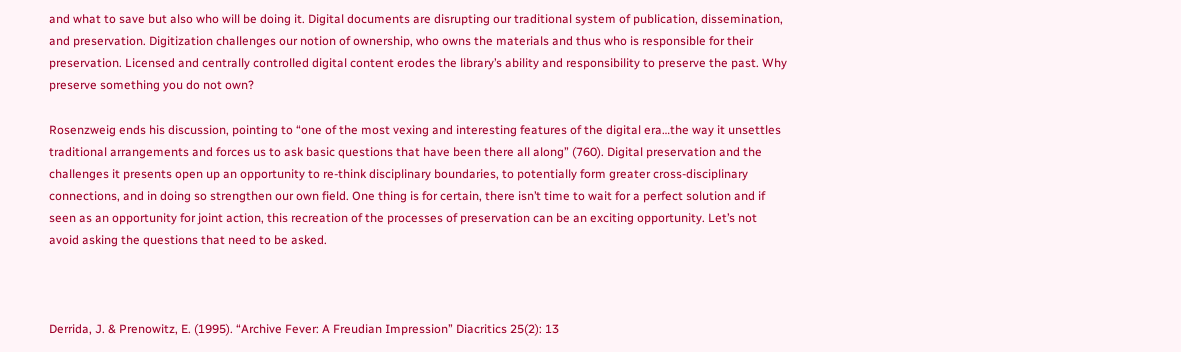and what to save but also who will be doing it. Digital documents are disrupting our traditional system of publication, dissemination, and preservation. Digitization challenges our notion of ownership, who owns the materials and thus who is responsible for their preservation. Licensed and centrally controlled digital content erodes the library’s ability and responsibility to preserve the past. Why preserve something you do not own?

Rosenzweig ends his discussion, pointing to “one of the most vexing and interesting features of the digital era…the way it unsettles traditional arrangements and forces us to ask basic questions that have been there all along” (760). Digital preservation and the challenges it presents open up an opportunity to re-think disciplinary boundaries, to potentially form greater cross-disciplinary connections, and in doing so strengthen our own field. One thing is for certain, there isn’t time to wait for a perfect solution and if seen as an opportunity for joint action, this recreation of the processes of preservation can be an exciting opportunity. Let’s not avoid asking the questions that need to be asked.



Derrida, J. & Prenowitz, E. (1995). “Archive Fever: A Freudian Impression” Diacritics 25(2): 13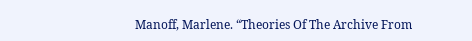Manoff, Marlene. “Theories Of The Archive From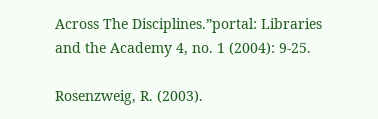Across The Disciplines.”portal: Libraries and the Academy 4, no. 1 (2004): 9-25.

Rosenzweig, R. (2003).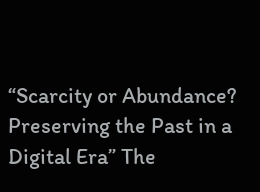“Scarcity or Abundance? Preserving the Past in a Digital Era” The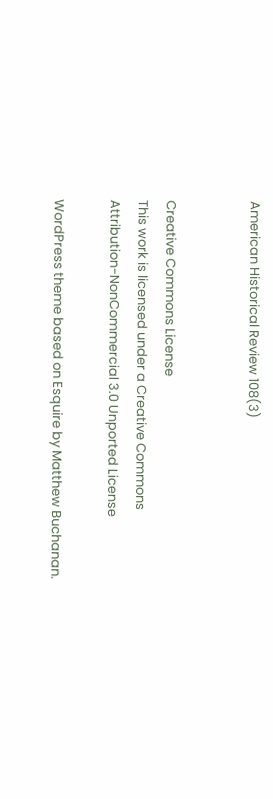American Historical Review 108(3)


Creative Commons License
This work is licensed under a Creative Commons
Attribution-NonCommercial 3.0 Unported License

WordPress theme based on Esquire by Matthew Buchanan.